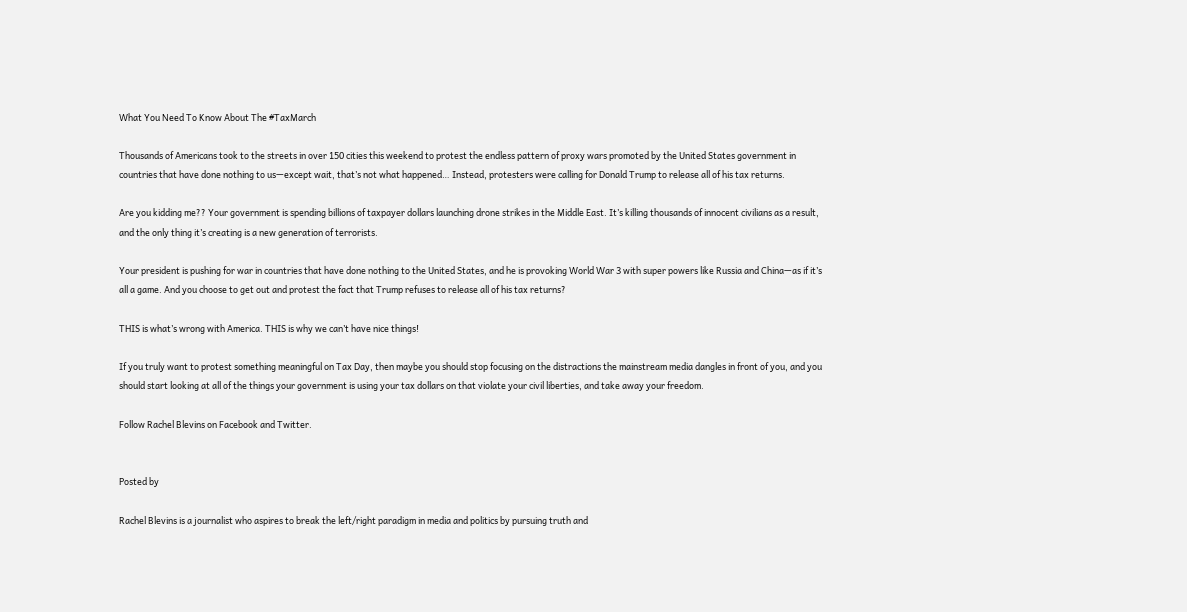What You Need To Know About The #TaxMarch

Thousands of Americans took to the streets in over 150 cities this weekend to protest the endless pattern of proxy wars promoted by the United States government in countries that have done nothing to us—except wait, that’s not what happened… Instead, protesters were calling for Donald Trump to release all of his tax returns.

Are you kidding me?? Your government is spending billions of taxpayer dollars launching drone strikes in the Middle East. It’s killing thousands of innocent civilians as a result, and the only thing it’s creating is a new generation of terrorists.

Your president is pushing for war in countries that have done nothing to the United States, and he is provoking World War 3 with super powers like Russia and China—as if it’s all a game. And you choose to get out and protest the fact that Trump refuses to release all of his tax returns?

THIS is what’s wrong with America. THIS is why we can’t have nice things!

If you truly want to protest something meaningful on Tax Day, then maybe you should stop focusing on the distractions the mainstream media dangles in front of you, and you should start looking at all of the things your government is using your tax dollars on that violate your civil liberties, and take away your freedom.

Follow Rachel Blevins on Facebook and Twitter.


Posted by

Rachel Blevins is a journalist who aspires to break the left/right paradigm in media and politics by pursuing truth and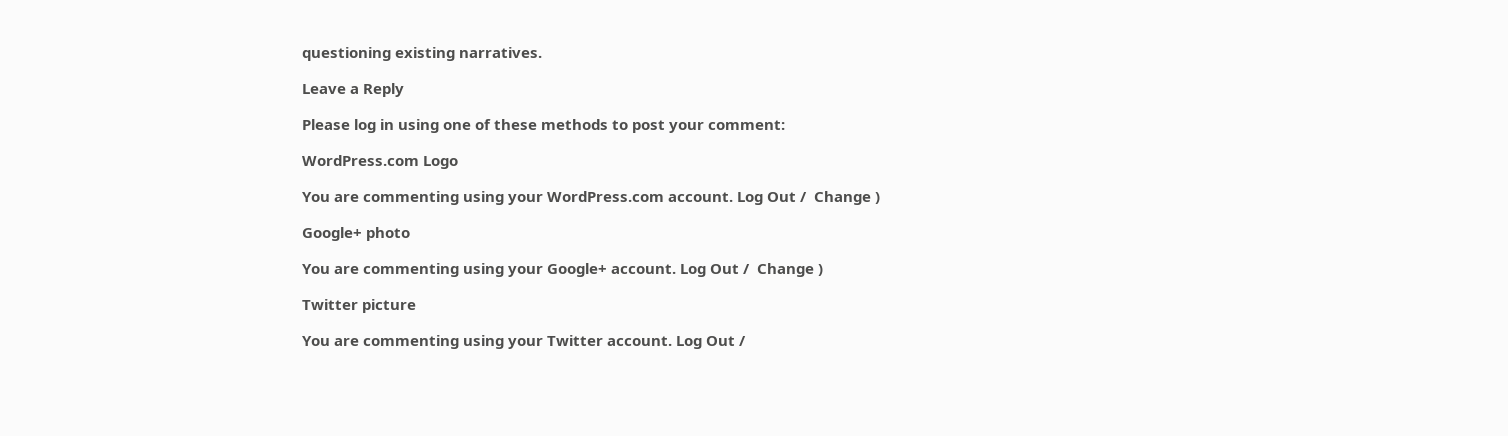questioning existing narratives.

Leave a Reply

Please log in using one of these methods to post your comment:

WordPress.com Logo

You are commenting using your WordPress.com account. Log Out /  Change )

Google+ photo

You are commenting using your Google+ account. Log Out /  Change )

Twitter picture

You are commenting using your Twitter account. Log Out /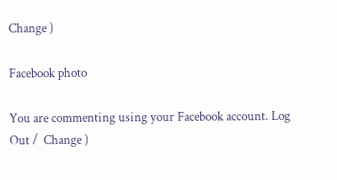Change )

Facebook photo

You are commenting using your Facebook account. Log Out /  Change )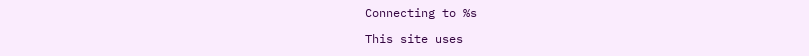Connecting to %s

This site uses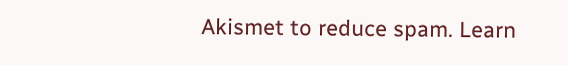Akismet to reduce spam. Learn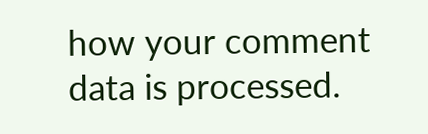how your comment data is processed.